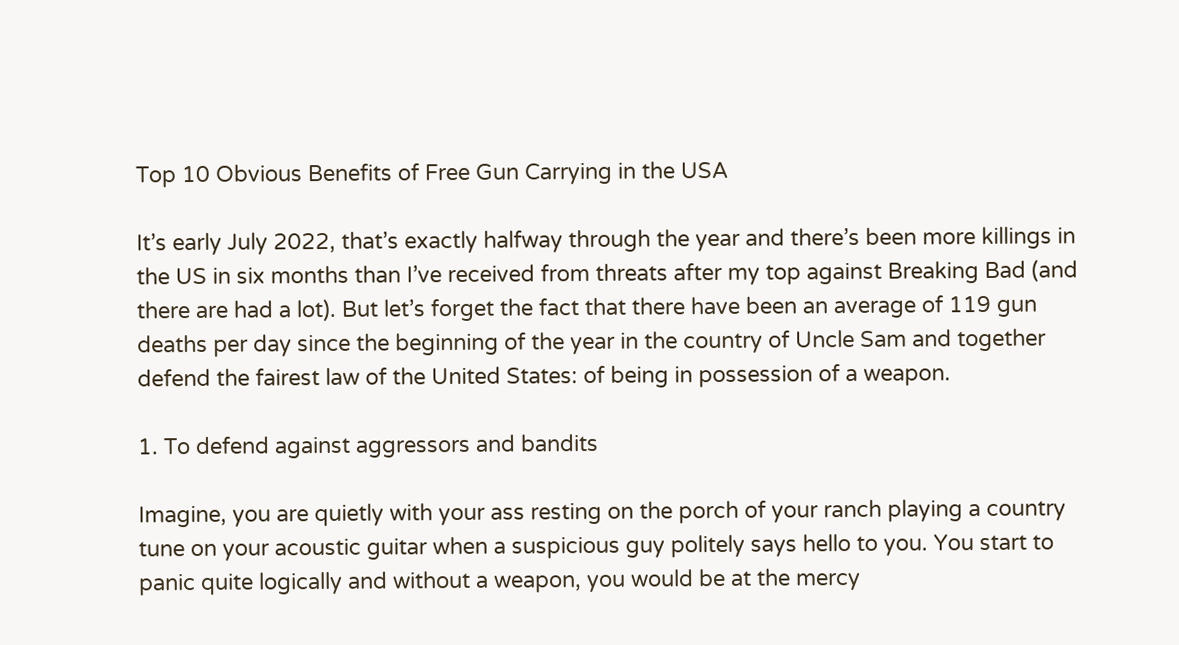Top 10 Obvious Benefits of Free Gun Carrying in the USA

It’s early July 2022, that’s exactly halfway through the year and there’s been more killings in the US in six months than I’ve received from threats after my top against Breaking Bad (and there are had a lot). But let’s forget the fact that there have been an average of 119 gun deaths per day since the beginning of the year in the country of Uncle Sam and together defend the fairest law of the United States: of being in possession of a weapon.

1. To defend against aggressors and bandits

Imagine, you are quietly with your ass resting on the porch of your ranch playing a country tune on your acoustic guitar when a suspicious guy politely says hello to you. You start to panic quite logically and without a weapon, you would be at the mercy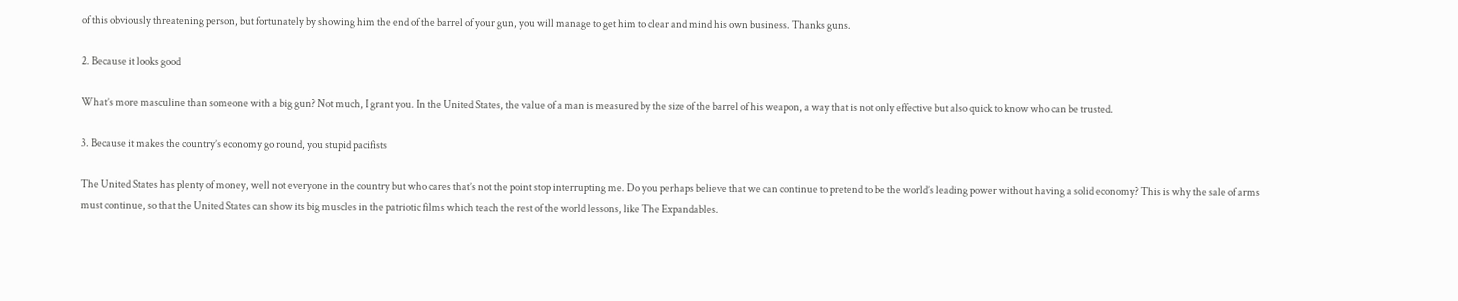of this obviously threatening person, but fortunately by showing him the end of the barrel of your gun, you will manage to get him to clear and mind his own business. Thanks guns.

2. Because it looks good

What’s more masculine than someone with a big gun? Not much, I grant you. In the United States, the value of a man is measured by the size of the barrel of his weapon, a way that is not only effective but also quick to know who can be trusted.

3. Because it makes the country’s economy go round, you stupid pacifists

The United States has plenty of money, well not everyone in the country but who cares that’s not the point stop interrupting me. Do you perhaps believe that we can continue to pretend to be the world’s leading power without having a solid economy? This is why the sale of arms must continue, so that the United States can show its big muscles in the patriotic films which teach the rest of the world lessons, like The Expandables.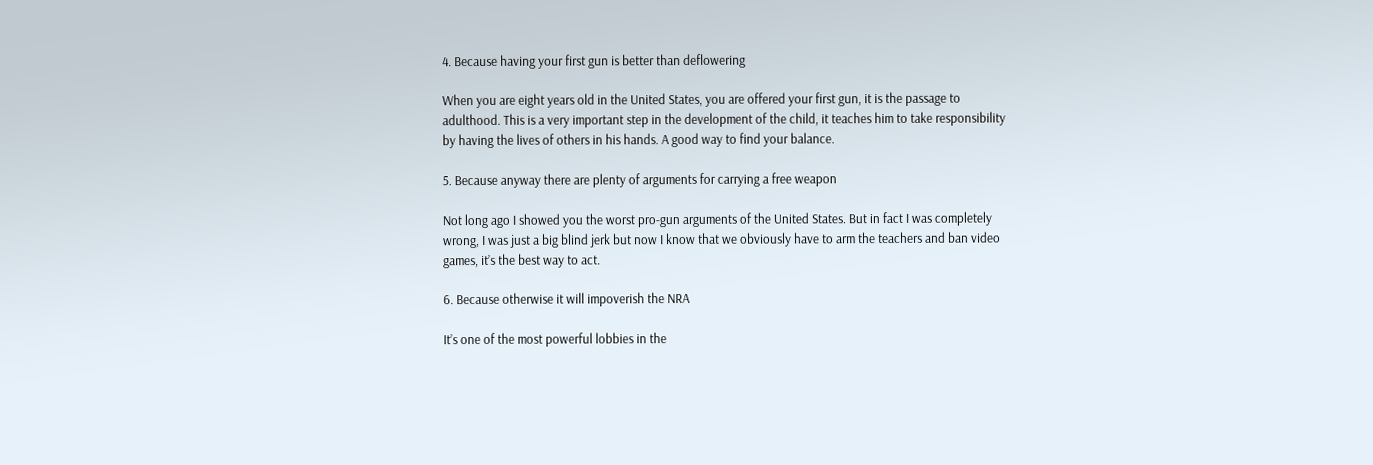4. Because having your first gun is better than deflowering

When you are eight years old in the United States, you are offered your first gun, it is the passage to adulthood. This is a very important step in the development of the child, it teaches him to take responsibility by having the lives of others in his hands. A good way to find your balance.

5. Because anyway there are plenty of arguments for carrying a free weapon

Not long ago I showed you the worst pro-gun arguments of the United States. But in fact I was completely wrong, I was just a big blind jerk but now I know that we obviously have to arm the teachers and ban video games, it’s the best way to act.

6. Because otherwise it will impoverish the NRA

It’s one of the most powerful lobbies in the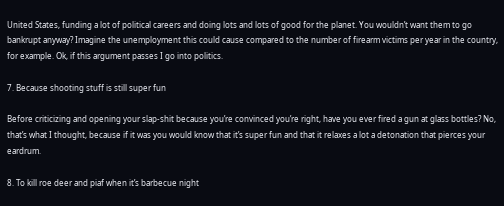United States, funding a lot of political careers and doing lots and lots of good for the planet. You wouldn’t want them to go bankrupt anyway? Imagine the unemployment this could cause compared to the number of firearm victims per year in the country, for example. Ok, if this argument passes I go into politics.

7. Because shooting stuff is still super fun

Before criticizing and opening your slap-shit because you’re convinced you’re right, have you ever fired a gun at glass bottles? No, that’s what I thought, because if it was you would know that it’s super fun and that it relaxes a lot a detonation that pierces your eardrum.

8. To kill roe deer and piaf when it’s barbecue night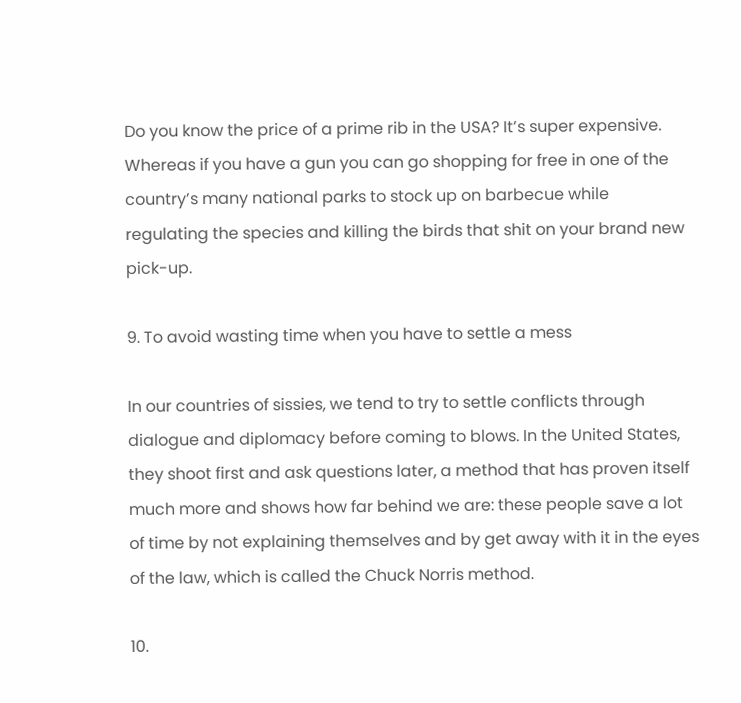Do you know the price of a prime rib in the USA? It’s super expensive. Whereas if you have a gun you can go shopping for free in one of the country’s many national parks to stock up on barbecue while regulating the species and killing the birds that shit on your brand new pick-up.

9. To avoid wasting time when you have to settle a mess

In our countries of sissies, we tend to try to settle conflicts through dialogue and diplomacy before coming to blows. In the United States, they shoot first and ask questions later, a method that has proven itself much more and shows how far behind we are: these people save a lot of time by not explaining themselves and by get away with it in the eyes of the law, which is called the Chuck Norris method.

10.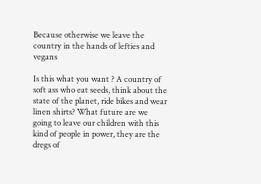Because otherwise we leave the country in the hands of lefties and vegans

Is this what you want ? A country of soft ass who eat seeds, think about the state of the planet, ride bikes and wear linen shirts? What future are we going to leave our children with this kind of people in power, they are the dregs of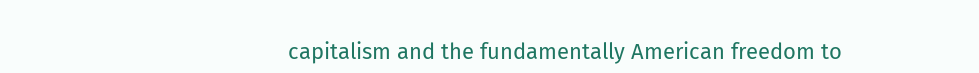capitalism and the fundamentally American freedom to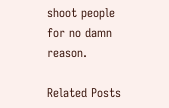shoot people for no damn reason.

Related Posts